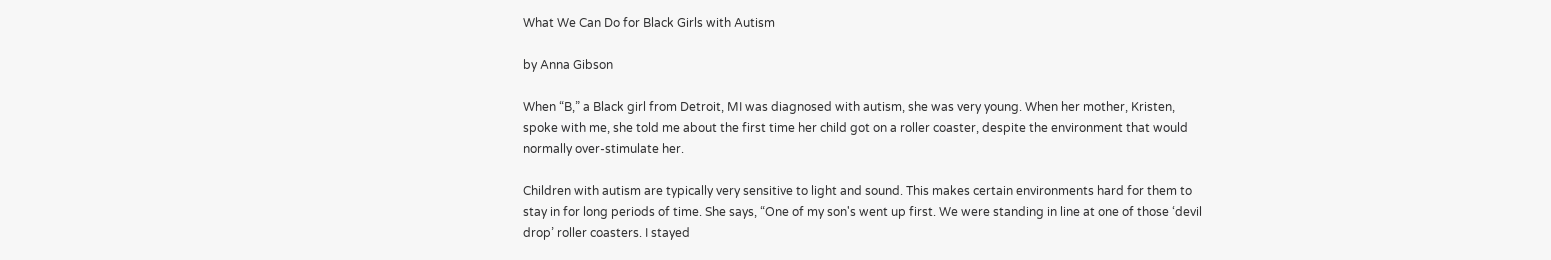What We Can Do for Black Girls with Autism

by Anna Gibson

When “B,” a Black girl from Detroit, MI was diagnosed with autism, she was very young. When her mother, Kristen, spoke with me, she told me about the first time her child got on a roller coaster, despite the environment that would normally over-stimulate her.

Children with autism are typically very sensitive to light and sound. This makes certain environments hard for them to stay in for long periods of time. She says, “One of my son's went up first. We were standing in line at one of those ‘devil drop’ roller coasters. I stayed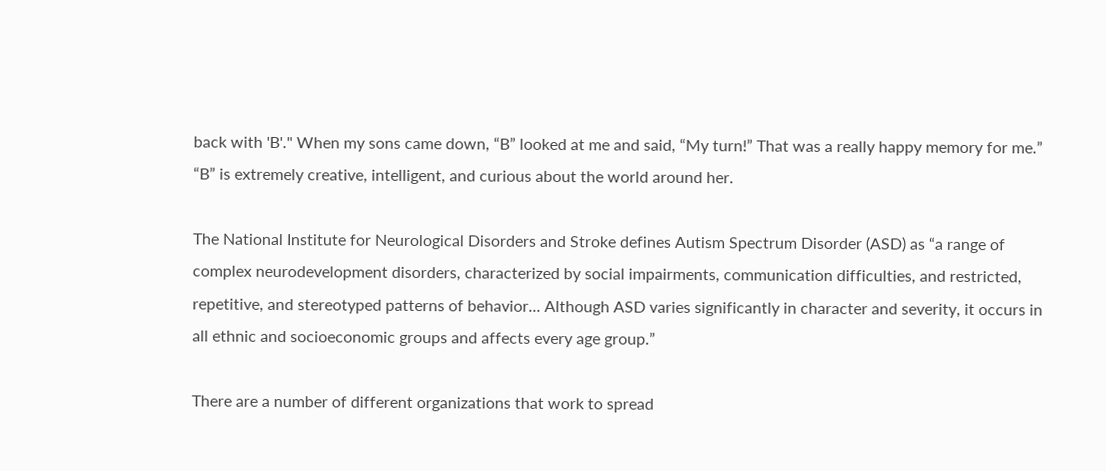back with 'B'." When my sons came down, “B” looked at me and said, “My turn!” That was a really happy memory for me.” “B” is extremely creative, intelligent, and curious about the world around her.

The National Institute for Neurological Disorders and Stroke defines Autism Spectrum Disorder (ASD) as “a range of complex neurodevelopment disorders, characterized by social impairments, communication difficulties, and restricted, repetitive, and stereotyped patterns of behavior... Although ASD varies significantly in character and severity, it occurs in all ethnic and socioeconomic groups and affects every age group.”

There are a number of different organizations that work to spread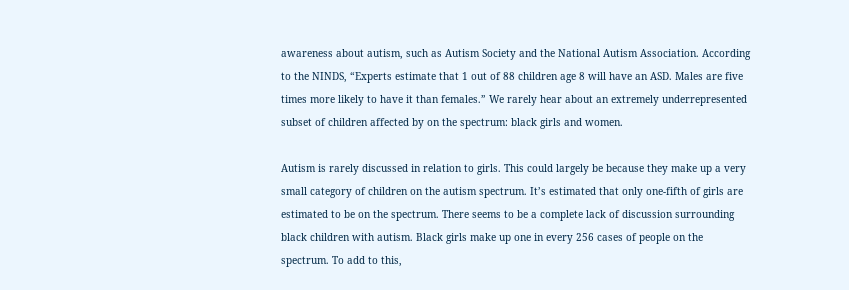awareness about autism, such as Autism Society and the National Autism Association. According to the NINDS, “Experts estimate that 1 out of 88 children age 8 will have an ASD. Males are five times more likely to have it than females.” We rarely hear about an extremely underrepresented subset of children affected by on the spectrum: black girls and women.

Autism is rarely discussed in relation to girls. This could largely be because they make up a very small category of children on the autism spectrum. It’s estimated that only one-fifth of girls are estimated to be on the spectrum. There seems to be a complete lack of discussion surrounding black children with autism. Black girls make up one in every 256 cases of people on the spectrum. To add to this,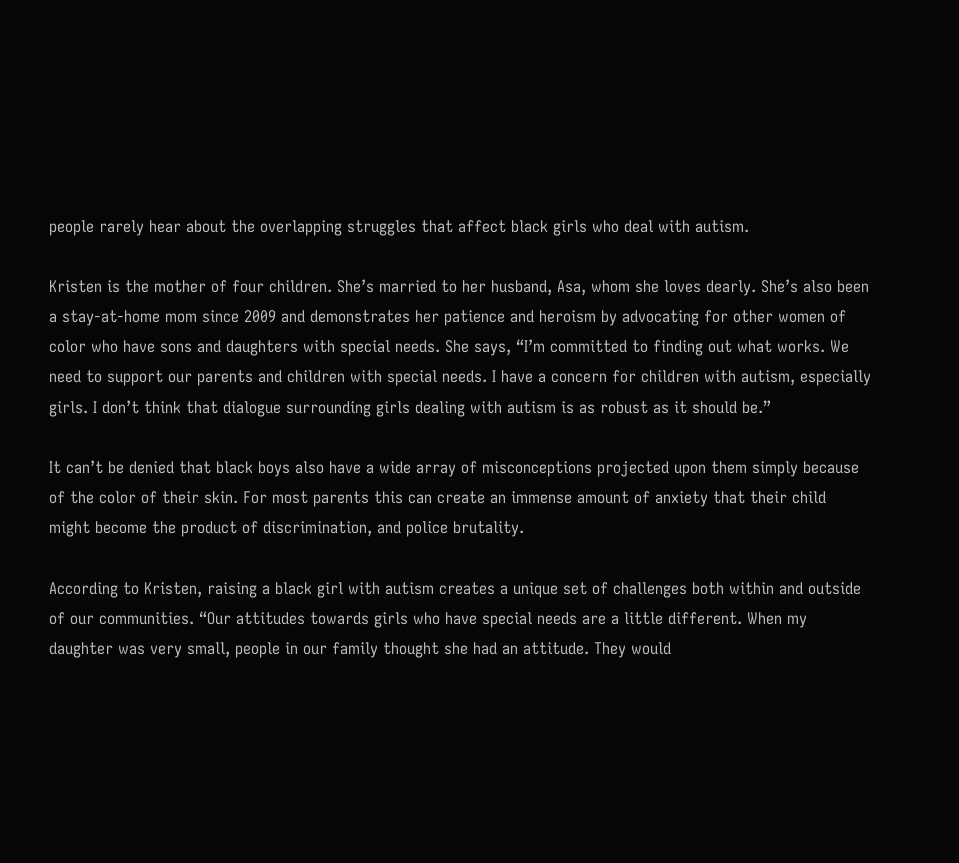people rarely hear about the overlapping struggles that affect black girls who deal with autism.

Kristen is the mother of four children. She’s married to her husband, Asa, whom she loves dearly. She’s also been a stay-at-home mom since 2009 and demonstrates her patience and heroism by advocating for other women of color who have sons and daughters with special needs. She says, “I’m committed to finding out what works. We need to support our parents and children with special needs. I have a concern for children with autism, especially girls. I don’t think that dialogue surrounding girls dealing with autism is as robust as it should be.”

It can’t be denied that black boys also have a wide array of misconceptions projected upon them simply because of the color of their skin. For most parents this can create an immense amount of anxiety that their child might become the product of discrimination, and police brutality.

According to Kristen, raising a black girl with autism creates a unique set of challenges both within and outside of our communities. “Our attitudes towards girls who have special needs are a little different. When my daughter was very small, people in our family thought she had an attitude. They would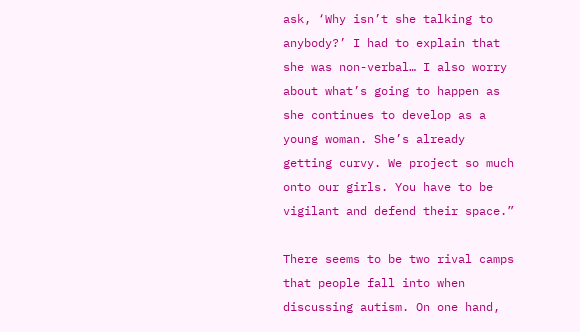ask, ‘Why isn’t she talking to anybody?’ I had to explain that she was non-verbal… I also worry about what’s going to happen as she continues to develop as a young woman. She’s already getting curvy. We project so much onto our girls. You have to be vigilant and defend their space.”

There seems to be two rival camps that people fall into when discussing autism. On one hand,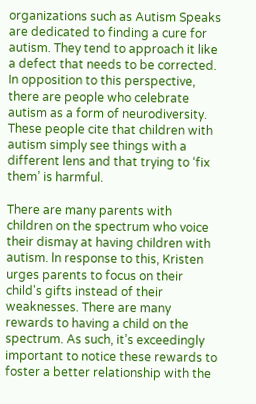organizations such as Autism Speaks are dedicated to finding a cure for autism. They tend to approach it like a defect that needs to be corrected. In opposition to this perspective, there are people who celebrate autism as a form of neurodiversity. These people cite that children with autism simply see things with a different lens and that trying to ‘fix them’ is harmful.

There are many parents with children on the spectrum who voice their dismay at having children with autism. ln response to this, Kristen urges parents to focus on their child's gifts instead of their weaknesses. There are many rewards to having a child on the spectrum. As such, it’s exceedingly important to notice these rewards to foster a better relationship with the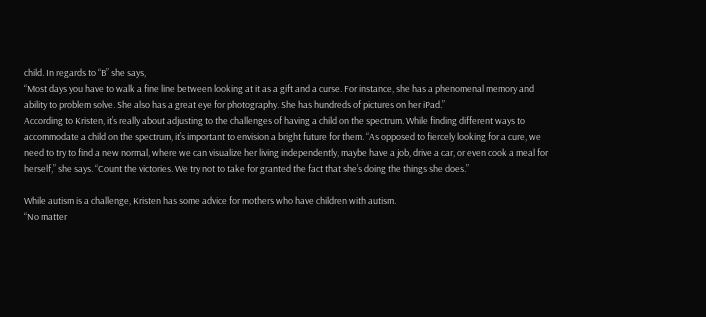child. In regards to “B” she says,
“Most days you have to walk a fine line between looking at it as a gift and a curse. For instance, she has a phenomenal memory and ability to problem solve. She also has a great eye for photography. She has hundreds of pictures on her iPad.”
According to Kristen, it’s really about adjusting to the challenges of having a child on the spectrum. While finding different ways to accommodate a child on the spectrum, it’s important to envision a bright future for them. “As opposed to fiercely looking for a cure, we need to try to find a new normal, where we can visualize her living independently, maybe have a job, drive a car, or even cook a meal for herself,” she says. “Count the victories. We try not to take for granted the fact that she’s doing the things she does.”

While autism is a challenge, Kristen has some advice for mothers who have children with autism.
“No matter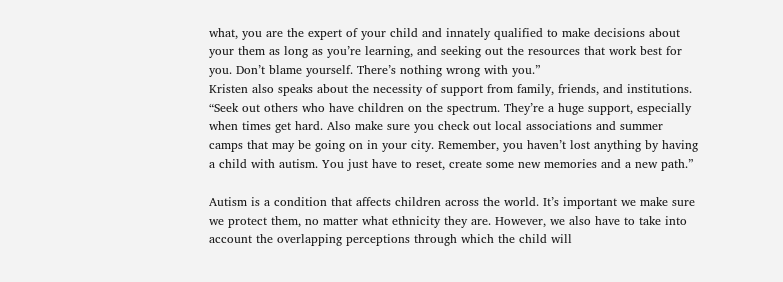what, you are the expert of your child and innately qualified to make decisions about your them as long as you’re learning, and seeking out the resources that work best for you. Don’t blame yourself. There’s nothing wrong with you.”
Kristen also speaks about the necessity of support from family, friends, and institutions. “Seek out others who have children on the spectrum. They’re a huge support, especially when times get hard. Also make sure you check out local associations and summer camps that may be going on in your city. Remember, you haven’t lost anything by having a child with autism. You just have to reset, create some new memories and a new path.”

Autism is a condition that affects children across the world. It’s important we make sure we protect them, no matter what ethnicity they are. However, we also have to take into account the overlapping perceptions through which the child will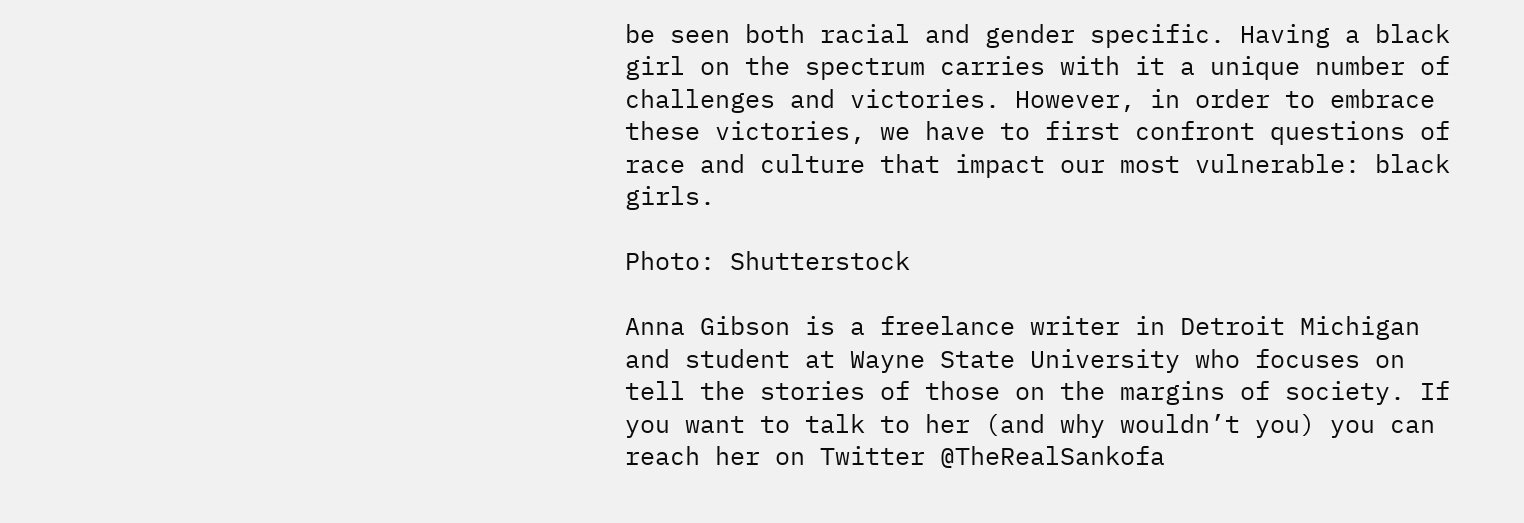be seen both racial and gender specific. Having a black girl on the spectrum carries with it a unique number of challenges and victories. However, in order to embrace these victories, we have to first confront questions of race and culture that impact our most vulnerable: black girls.

Photo: Shutterstock

Anna Gibson is a freelance writer in Detroit Michigan and student at Wayne State University who focuses on tell the stories of those on the margins of society. If you want to talk to her (and why wouldn’t you) you can reach her on Twitter @TheRealSankofa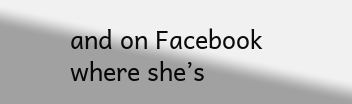and on Facebook where she’s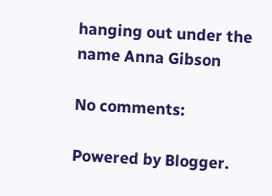hanging out under the name Anna Gibson

No comments:

Powered by Blogger.